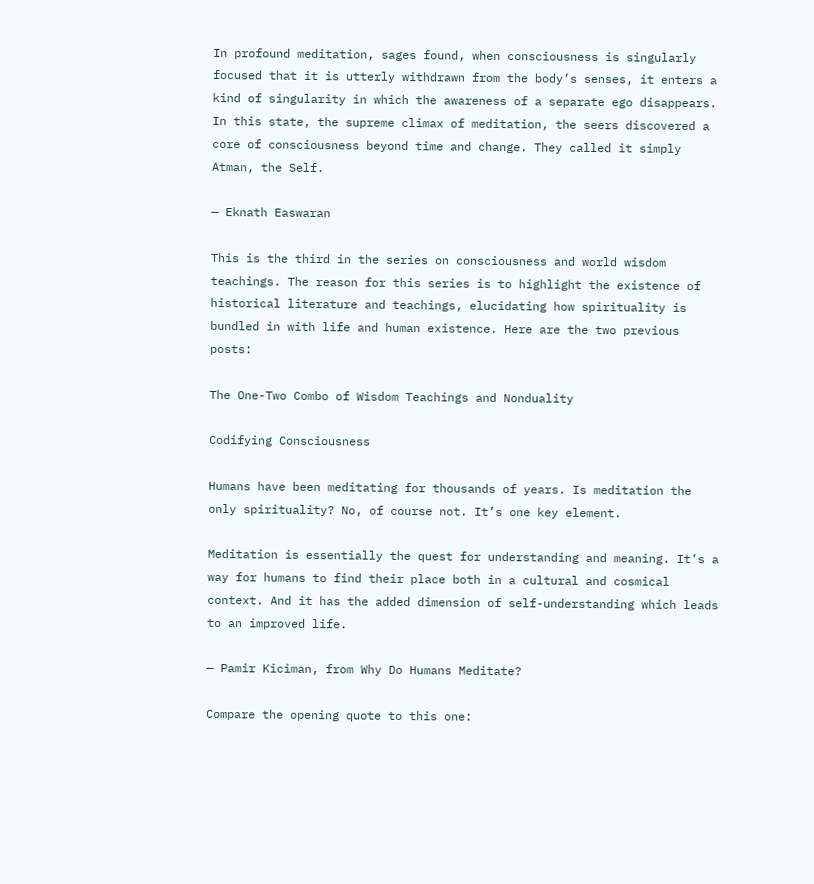In profound meditation, sages found, when consciousness is singularly focused that it is utterly withdrawn from the body’s senses, it enters a kind of singularity in which the awareness of a separate ego disappears. In this state, the supreme climax of meditation, the seers discovered a core of consciousness beyond time and change. They called it simply Atman, the Self.

— Eknath Easwaran

This is the third in the series on consciousness and world wisdom teachings. The reason for this series is to highlight the existence of historical literature and teachings, elucidating how spirituality is bundled in with life and human existence. Here are the two previous posts:

The One-Two Combo of Wisdom Teachings and Nonduality

Codifying Consciousness

Humans have been meditating for thousands of years. Is meditation the only spirituality? No, of course not. It’s one key element.

Meditation is essentially the quest for understanding and meaning. It’s a way for humans to find their place both in a cultural and cosmical context. And it has the added dimension of self-understanding which leads to an improved life.

— Pamir Kiciman, from Why Do Humans Meditate?

Compare the opening quote to this one: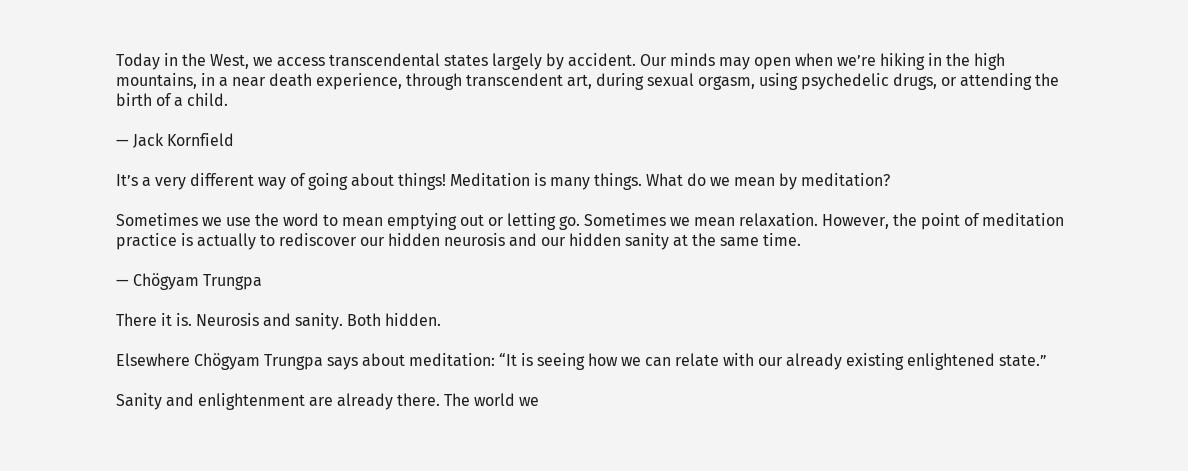Today in the West, we access transcendental states largely by accident. Our minds may open when we’re hiking in the high mountains, in a near death experience, through transcendent art, during sexual orgasm, using psychedelic drugs, or attending the birth of a child.

— Jack Kornfield

It’s a very different way of going about things! Meditation is many things. What do we mean by meditation?

Sometimes we use the word to mean emptying out or letting go. Sometimes we mean relaxation. However, the point of meditation practice is actually to rediscover our hidden neurosis and our hidden sanity at the same time.

— Chögyam Trungpa

There it is. Neurosis and sanity. Both hidden.

Elsewhere Chögyam Trungpa says about meditation: “It is seeing how we can relate with our already existing enlightened state.”

Sanity and enlightenment are already there. The world we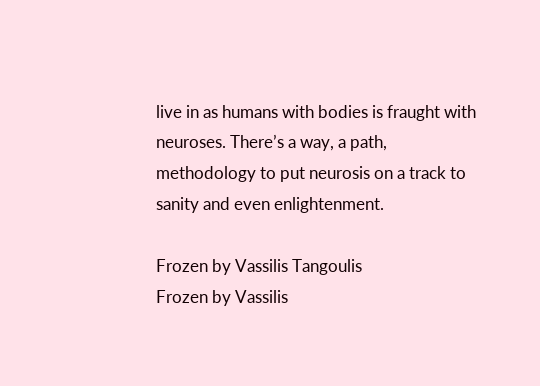live in as humans with bodies is fraught with neuroses. There’s a way, a path, methodology to put neurosis on a track to sanity and even enlightenment.

Frozen by Vassilis Tangoulis
Frozen by Vassilis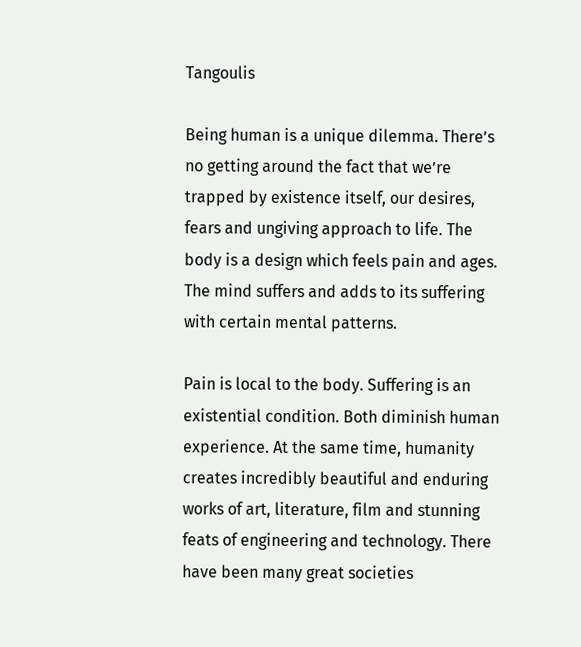Tangoulis

Being human is a unique dilemma. There’s no getting around the fact that we’re trapped by existence itself, our desires, fears and ungiving approach to life. The body is a design which feels pain and ages. The mind suffers and adds to its suffering with certain mental patterns.

Pain is local to the body. Suffering is an existential condition. Both diminish human experience. At the same time, humanity creates incredibly beautiful and enduring works of art, literature, film and stunning feats of engineering and technology. There have been many great societies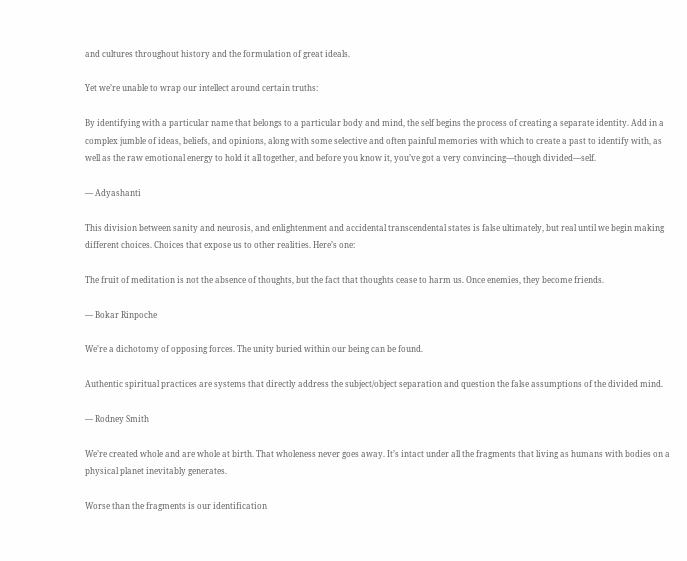and cultures throughout history and the formulation of great ideals.

Yet we’re unable to wrap our intellect around certain truths:

By identifying with a particular name that belongs to a particular body and mind, the self begins the process of creating a separate identity. Add in a complex jumble of ideas, beliefs, and opinions, along with some selective and often painful memories with which to create a past to identify with, as well as the raw emotional energy to hold it all together, and before you know it, you’ve got a very convincing—though divided—self.

— Adyashanti

This division between sanity and neurosis, and enlightenment and accidental transcendental states is false ultimately, but real until we begin making different choices. Choices that expose us to other realities. Here’s one:

The fruit of meditation is not the absence of thoughts, but the fact that thoughts cease to harm us. Once enemies, they become friends.

— Bokar Rinpoche

We’re a dichotomy of opposing forces. The unity buried within our being can be found.

Authentic spiritual practices are systems that directly address the subject/object separation and question the false assumptions of the divided mind.

— Rodney Smith

We’re created whole and are whole at birth. That wholeness never goes away. It’s intact under all the fragments that living as humans with bodies on a physical planet inevitably generates.

Worse than the fragments is our identification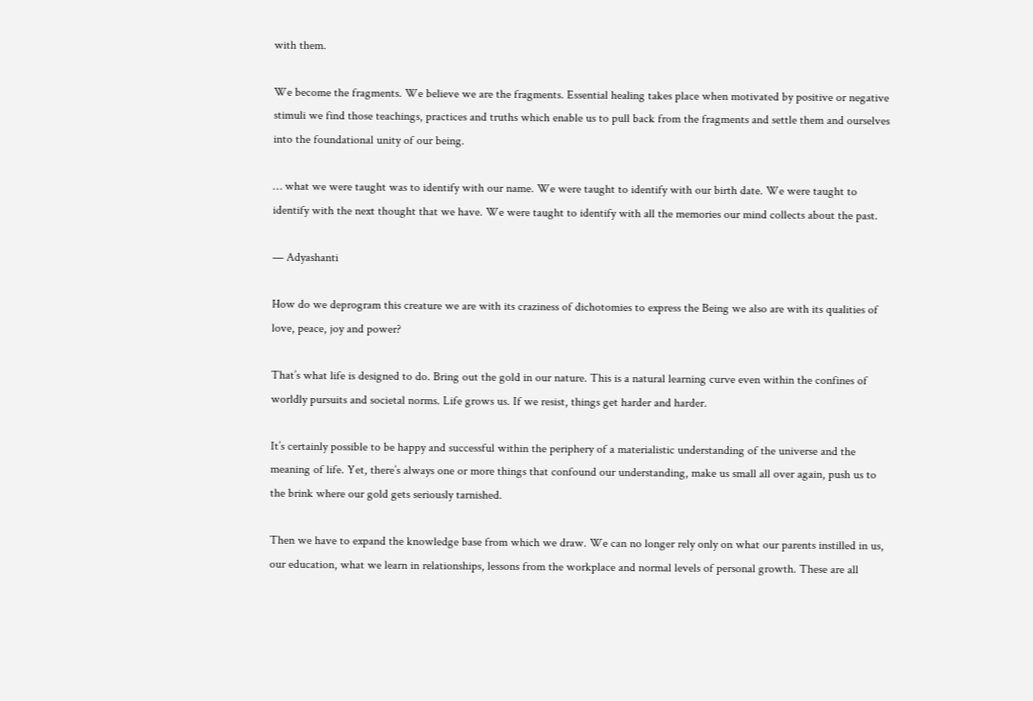with them.

We become the fragments. We believe we are the fragments. Essential healing takes place when motivated by positive or negative stimuli we find those teachings, practices and truths which enable us to pull back from the fragments and settle them and ourselves into the foundational unity of our being.

… what we were taught was to identify with our name. We were taught to identify with our birth date. We were taught to identify with the next thought that we have. We were taught to identify with all the memories our mind collects about the past.

— Adyashanti

How do we deprogram this creature we are with its craziness of dichotomies to express the Being we also are with its qualities of love, peace, joy and power?

That’s what life is designed to do. Bring out the gold in our nature. This is a natural learning curve even within the confines of worldly pursuits and societal norms. Life grows us. If we resist, things get harder and harder.

It’s certainly possible to be happy and successful within the periphery of a materialistic understanding of the universe and the meaning of life. Yet, there’s always one or more things that confound our understanding, make us small all over again, push us to the brink where our gold gets seriously tarnished.

Then we have to expand the knowledge base from which we draw. We can no longer rely only on what our parents instilled in us, our education, what we learn in relationships, lessons from the workplace and normal levels of personal growth. These are all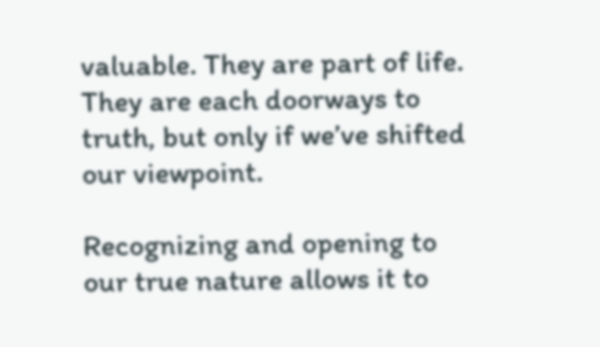valuable. They are part of life. They are each doorways to truth, but only if we’ve shifted our viewpoint.

Recognizing and opening to our true nature allows it to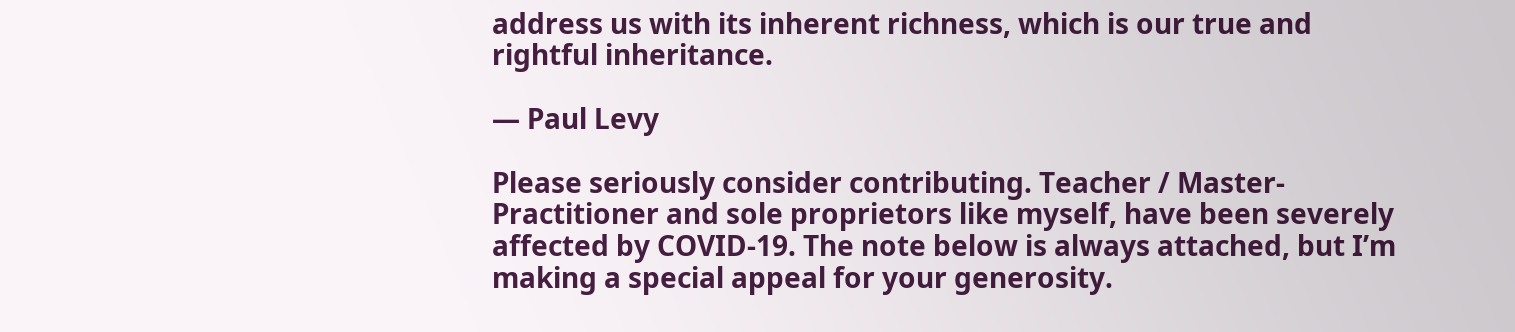address us with its inherent richness, which is our true and rightful inheritance.

— Paul Levy

Please seriously consider contributing. Teacher / Master-Practitioner and sole proprietors like myself, have been severely affected by COVID-19. The note below is always attached, but I’m making a special appeal for your generosity.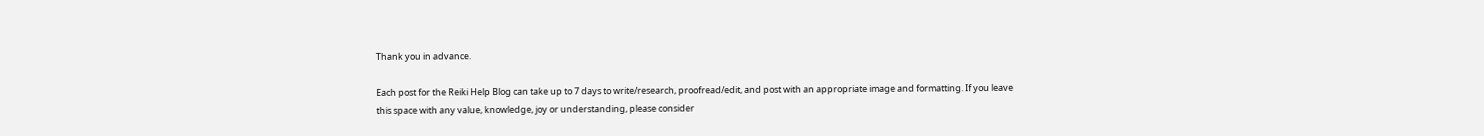Thank you in advance.

Each post for the Reiki Help Blog can take up to 7 days to write/research, proofread/edit, and post with an appropriate image and formatting. If you leave this space with any value, knowledge, joy or understanding, please consider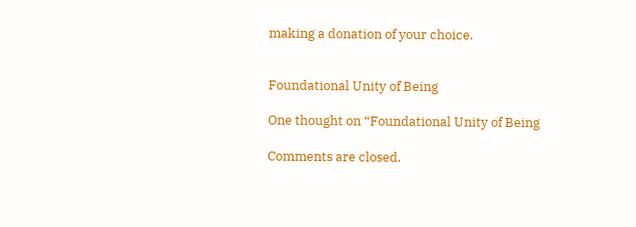making a donation of your choice.


Foundational Unity of Being

One thought on “Foundational Unity of Being

Comments are closed.